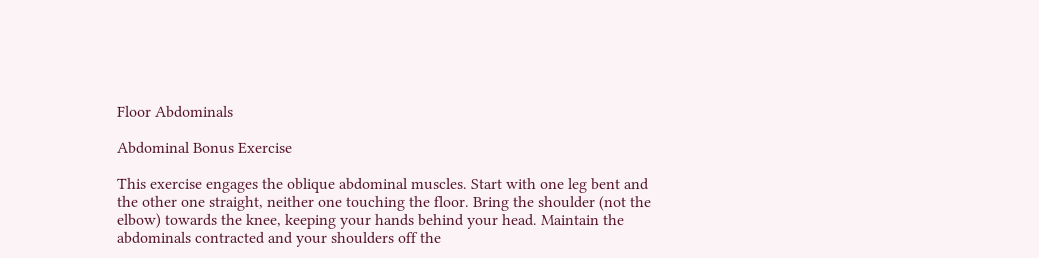Floor Abdominals

Abdominal Bonus Exercise

This exercise engages the oblique abdominal muscles. Start with one leg bent and the other one straight, neither one touching the floor. Bring the shoulder (not the elbow) towards the knee, keeping your hands behind your head. Maintain the abdominals contracted and your shoulders off the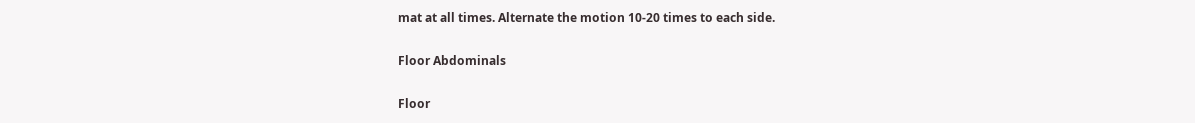mat at all times. Alternate the motion 10-20 times to each side.

Floor Abdominals

Floor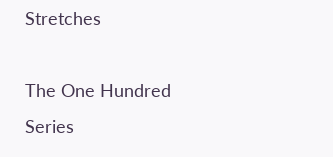Stretches

The One Hundred Series